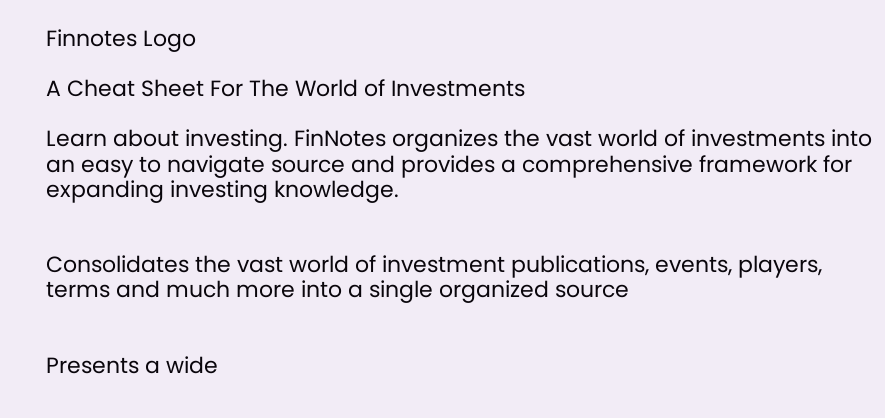Finnotes Logo

A Cheat Sheet For The World of Investments

Learn about investing. FinNotes organizes the vast world of investments into an easy to navigate source and provides a comprehensive framework for expanding investing knowledge.


Consolidates the vast world of investment publications, events, players, terms and much more into a single organized source


Presents a wide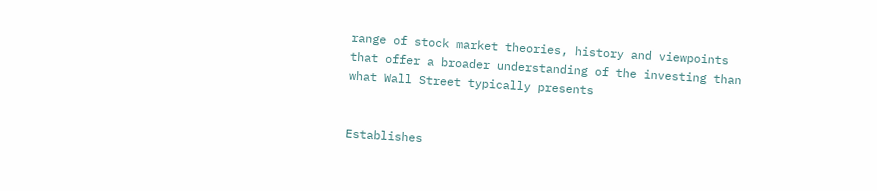range of stock market theories, history and viewpoints that offer a broader understanding of the investing than what Wall Street typically presents


Establishes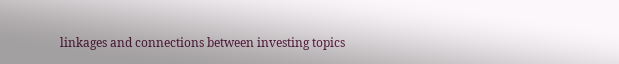linkages and connections between investing topics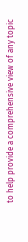to help provide a comprehensive view of any topic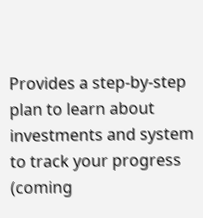Provides a step-by-step plan to learn about investments and system to track your progress (coming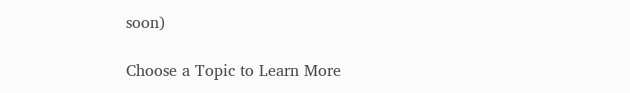soon)

Choose a Topic to Learn More